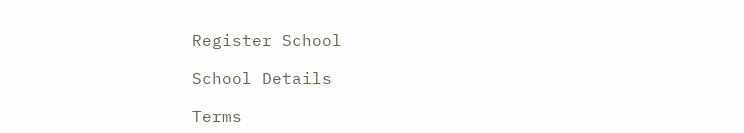Register School

School Details

Terms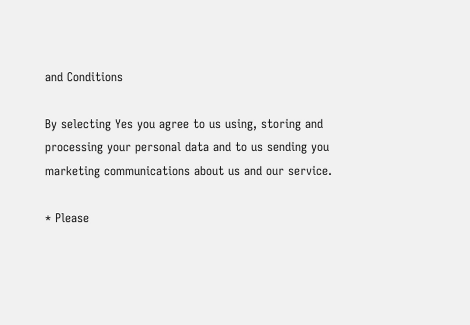and Conditions

By selecting Yes you agree to us using, storing and processing your personal data and to us sending you marketing communications about us and our service.

* Please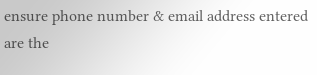ensure phone number & email address entered are the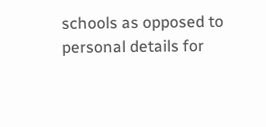schools as opposed to personal details for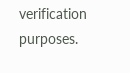verification purposes.